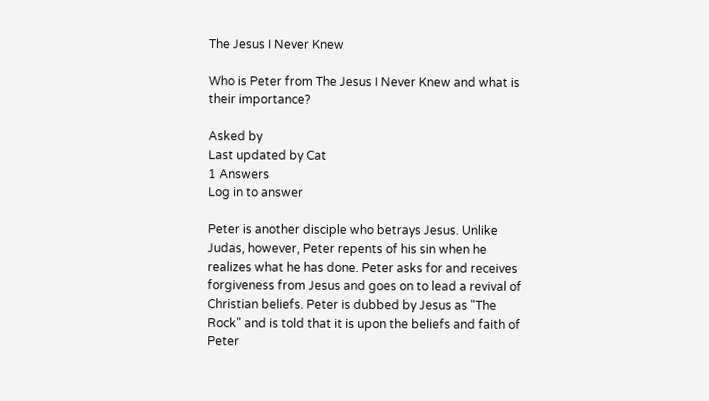The Jesus I Never Knew

Who is Peter from The Jesus I Never Knew and what is their importance?

Asked by
Last updated by Cat
1 Answers
Log in to answer

Peter is another disciple who betrays Jesus. Unlike Judas, however, Peter repents of his sin when he realizes what he has done. Peter asks for and receives forgiveness from Jesus and goes on to lead a revival of Christian beliefs. Peter is dubbed by Jesus as "The Rock" and is told that it is upon the beliefs and faith of Peter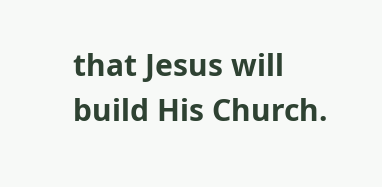that Jesus will build His Church.